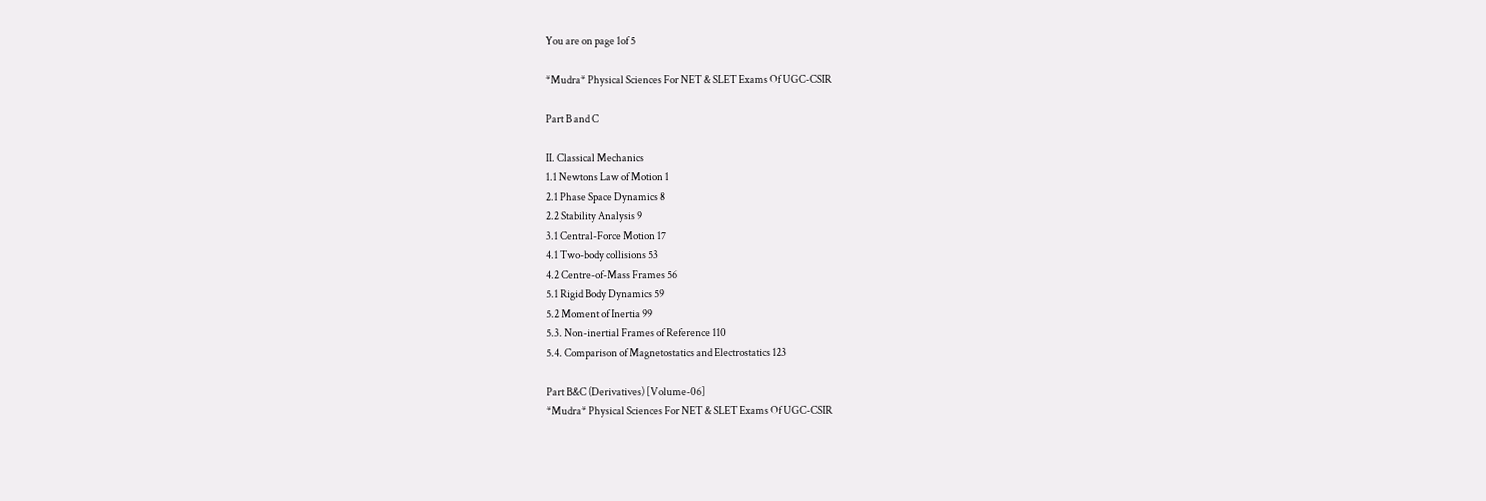You are on page 1of 5

*Mudra* Physical Sciences For NET & SLET Exams Of UGC-CSIR

Part B and C

II. Classical Mechanics
1.1 Newtons Law of Motion 1
2.1 Phase Space Dynamics 8
2.2 Stability Analysis 9
3.1 Central-Force Motion 17
4.1 Two-body collisions 53
4.2 Centre-of-Mass Frames 56
5.1 Rigid Body Dynamics 59
5.2 Moment of Inertia 99
5.3. Non-inertial Frames of Reference 110
5.4. Comparison of Magnetostatics and Electrostatics 123

Part B&C (Derivatives) [Volume-06]
*Mudra* Physical Sciences For NET & SLET Exams Of UGC-CSIR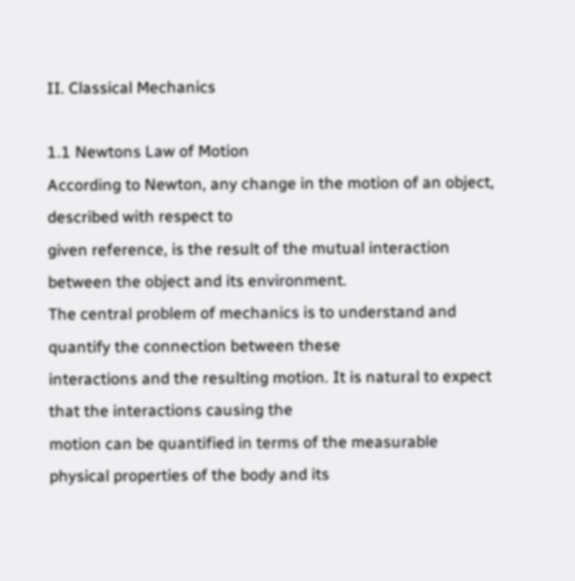II. Classical Mechanics

1.1 Newtons Law of Motion
According to Newton, any change in the motion of an object, described with respect to
given reference, is the result of the mutual interaction between the object and its environment.
The central problem of mechanics is to understand and quantify the connection between these
interactions and the resulting motion. It is natural to expect that the interactions causing the
motion can be quantified in terms of the measurable physical properties of the body and its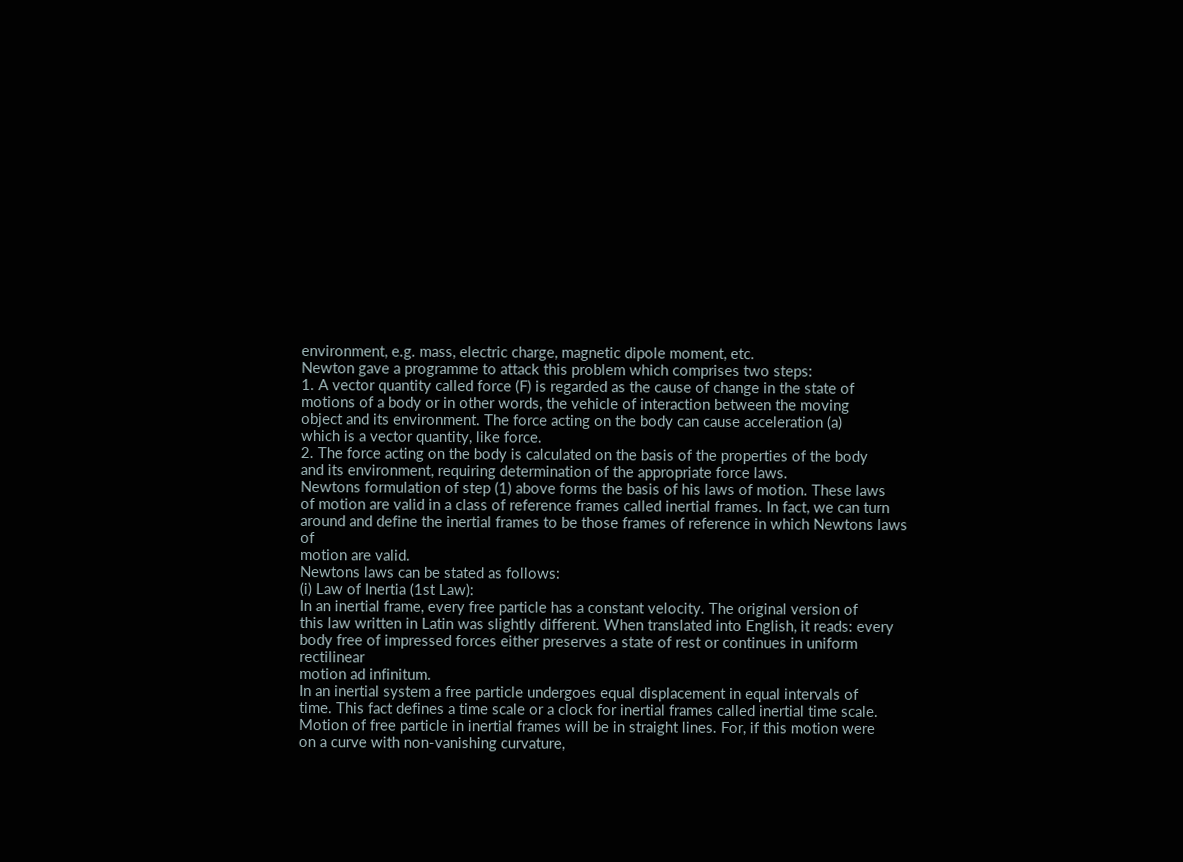environment, e.g. mass, electric charge, magnetic dipole moment, etc.
Newton gave a programme to attack this problem which comprises two steps:
1. A vector quantity called force (F) is regarded as the cause of change in the state of
motions of a body or in other words, the vehicle of interaction between the moving
object and its environment. The force acting on the body can cause acceleration (a)
which is a vector quantity, like force.
2. The force acting on the body is calculated on the basis of the properties of the body
and its environment, requiring determination of the appropriate force laws.
Newtons formulation of step (1) above forms the basis of his laws of motion. These laws
of motion are valid in a class of reference frames called inertial frames. In fact, we can turn
around and define the inertial frames to be those frames of reference in which Newtons laws of
motion are valid.
Newtons laws can be stated as follows:
(i) Law of Inertia (1st Law):
In an inertial frame, every free particle has a constant velocity. The original version of
this law written in Latin was slightly different. When translated into English, it reads: every
body free of impressed forces either preserves a state of rest or continues in uniform rectilinear
motion ad infinitum.
In an inertial system a free particle undergoes equal displacement in equal intervals of
time. This fact defines a time scale or a clock for inertial frames called inertial time scale.
Motion of free particle in inertial frames will be in straight lines. For, if this motion were
on a curve with non-vanishing curvature,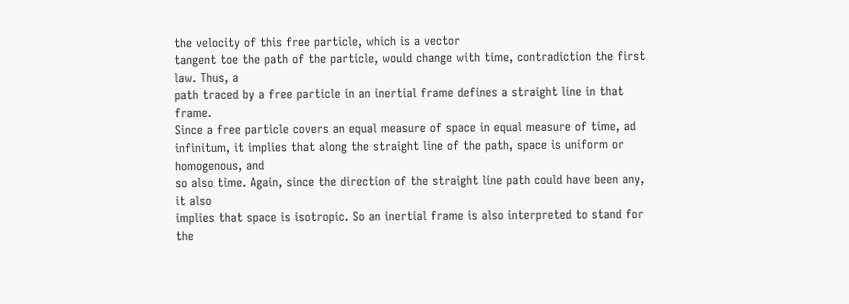the velocity of this free particle, which is a vector
tangent toe the path of the particle, would change with time, contradiction the first law. Thus, a
path traced by a free particle in an inertial frame defines a straight line in that frame.
Since a free particle covers an equal measure of space in equal measure of time, ad
infinitum, it implies that along the straight line of the path, space is uniform or homogenous, and
so also time. Again, since the direction of the straight line path could have been any, it also
implies that space is isotropic. So an inertial frame is also interpreted to stand for the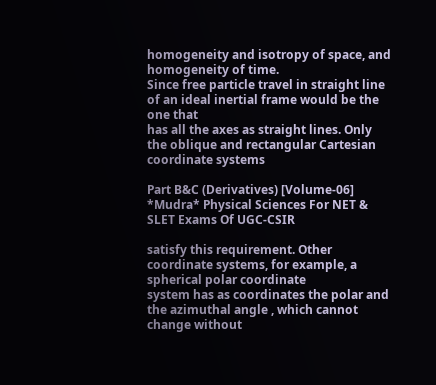homogeneity and isotropy of space, and homogeneity of time.
Since free particle travel in straight line of an ideal inertial frame would be the one that
has all the axes as straight lines. Only the oblique and rectangular Cartesian coordinate systems

Part B&C (Derivatives) [Volume-06]
*Mudra* Physical Sciences For NET & SLET Exams Of UGC-CSIR

satisfy this requirement. Other coordinate systems, for example, a spherical polar coordinate
system has as coordinates the polar and the azimuthal angle , which cannot change without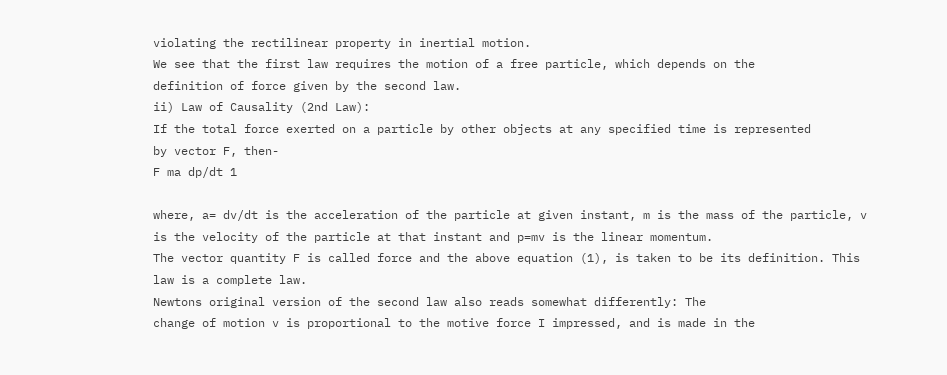violating the rectilinear property in inertial motion.
We see that the first law requires the motion of a free particle, which depends on the
definition of force given by the second law.
ii) Law of Causality (2nd Law):
If the total force exerted on a particle by other objects at any specified time is represented
by vector F, then-
F ma dp/dt 1

where, a= dv/dt is the acceleration of the particle at given instant, m is the mass of the particle, v
is the velocity of the particle at that instant and p=mv is the linear momentum.
The vector quantity F is called force and the above equation (1), is taken to be its definition. This
law is a complete law.
Newtons original version of the second law also reads somewhat differently: The
change of motion v is proportional to the motive force I impressed, and is made in the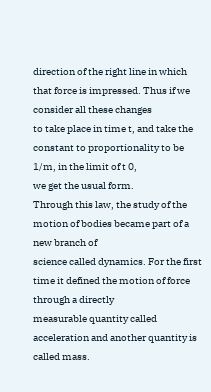direction of the right line in which that force is impressed. Thus if we consider all these changes
to take place in time t, and take the constant to proportionality to be 1/m, in the limit of t 0,
we get the usual form.
Through this law, the study of the motion of bodies became part of a new branch of
science called dynamics. For the first time it defined the motion of force through a directly
measurable quantity called acceleration and another quantity is called mass.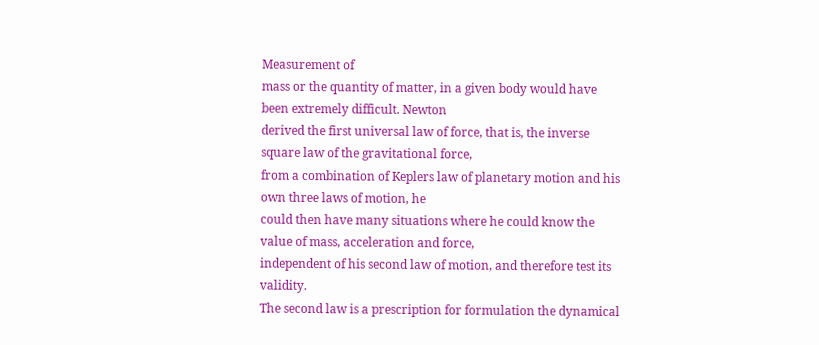Measurement of
mass or the quantity of matter, in a given body would have been extremely difficult. Newton
derived the first universal law of force, that is, the inverse square law of the gravitational force,
from a combination of Keplers law of planetary motion and his own three laws of motion, he
could then have many situations where he could know the value of mass, acceleration and force,
independent of his second law of motion, and therefore test its validity.
The second law is a prescription for formulation the dynamical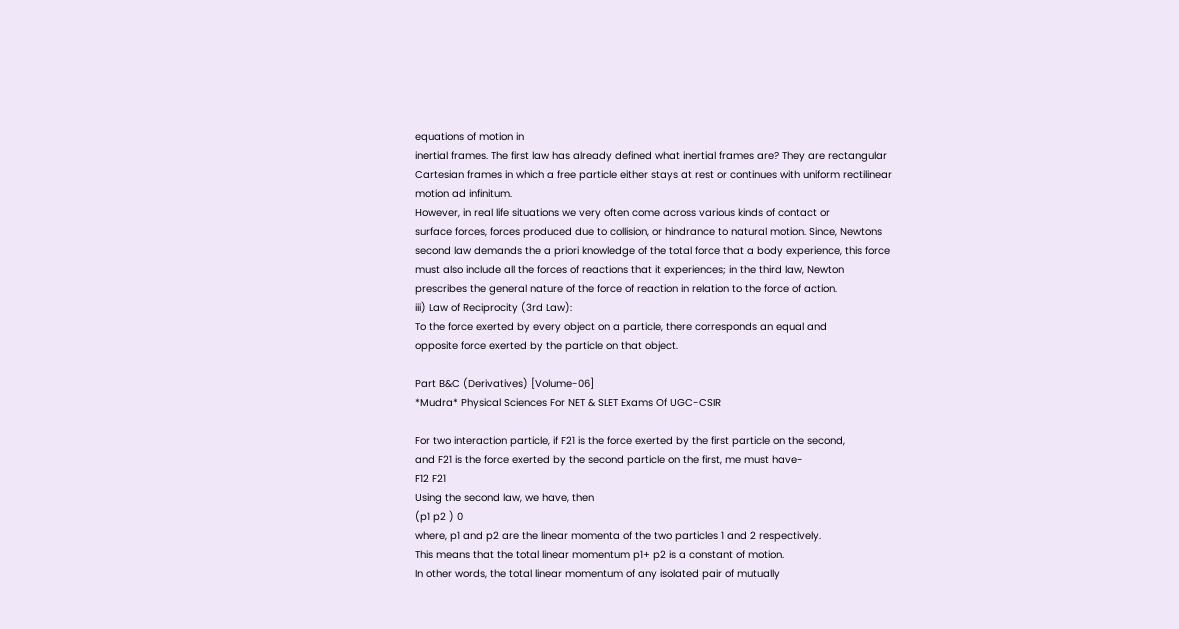equations of motion in
inertial frames. The first law has already defined what inertial frames are? They are rectangular
Cartesian frames in which a free particle either stays at rest or continues with uniform rectilinear
motion ad infinitum.
However, in real life situations we very often come across various kinds of contact or
surface forces, forces produced due to collision, or hindrance to natural motion. Since, Newtons
second law demands the a priori knowledge of the total force that a body experience, this force
must also include all the forces of reactions that it experiences; in the third law, Newton
prescribes the general nature of the force of reaction in relation to the force of action.
iii) Law of Reciprocity (3rd Law):
To the force exerted by every object on a particle, there corresponds an equal and
opposite force exerted by the particle on that object.

Part B&C (Derivatives) [Volume-06]
*Mudra* Physical Sciences For NET & SLET Exams Of UGC-CSIR

For two interaction particle, if F21 is the force exerted by the first particle on the second,
and F21 is the force exerted by the second particle on the first, me must have-
F12 F21
Using the second law, we have, then
(p1 p2 ) 0
where, p1 and p2 are the linear momenta of the two particles 1 and 2 respectively.
This means that the total linear momentum p1+ p2 is a constant of motion.
In other words, the total linear momentum of any isolated pair of mutually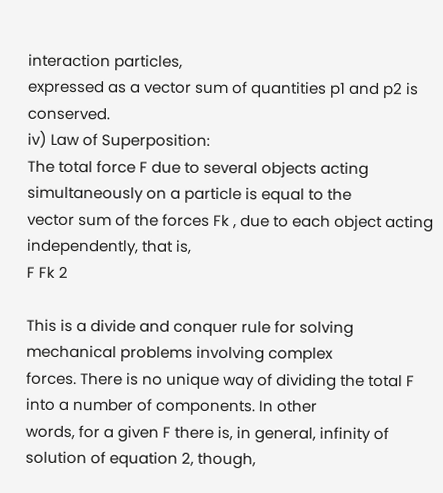interaction particles,
expressed as a vector sum of quantities p1 and p2 is conserved.
iv) Law of Superposition:
The total force F due to several objects acting simultaneously on a particle is equal to the
vector sum of the forces Fk , due to each object acting independently, that is,
F Fk 2

This is a divide and conquer rule for solving mechanical problems involving complex
forces. There is no unique way of dividing the total F into a number of components. In other
words, for a given F there is, in general, infinity of solution of equation 2, though,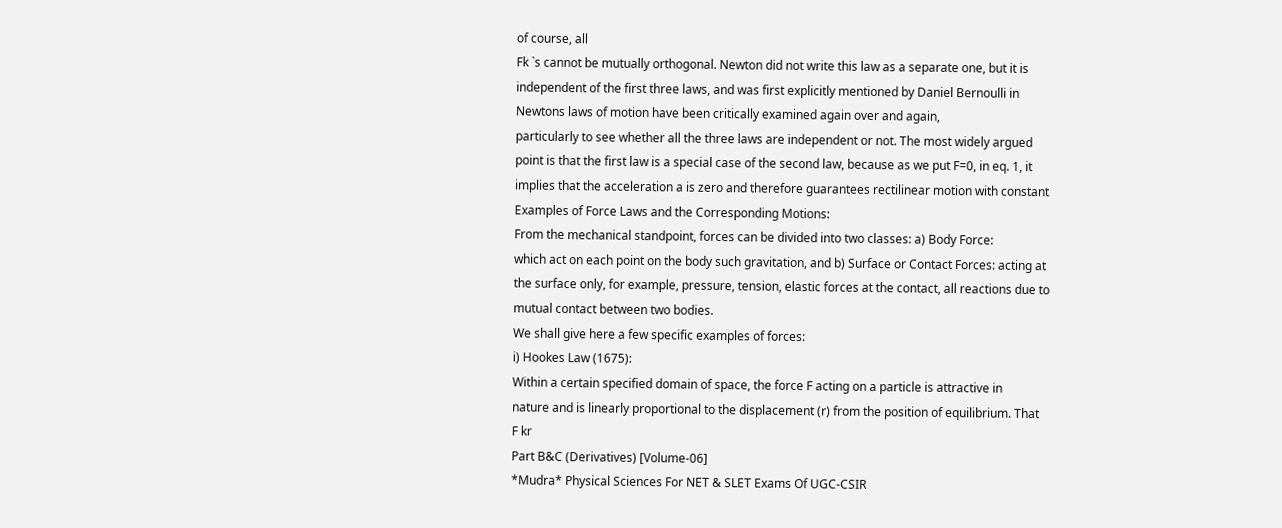of course, all
Fk `s cannot be mutually orthogonal. Newton did not write this law as a separate one, but it is
independent of the first three laws, and was first explicitly mentioned by Daniel Bernoulli in
Newtons laws of motion have been critically examined again over and again,
particularly to see whether all the three laws are independent or not. The most widely argued
point is that the first law is a special case of the second law, because as we put F=0, in eq. 1, it
implies that the acceleration a is zero and therefore guarantees rectilinear motion with constant
Examples of Force Laws and the Corresponding Motions:
From the mechanical standpoint, forces can be divided into two classes: a) Body Force:
which act on each point on the body such gravitation, and b) Surface or Contact Forces: acting at
the surface only, for example, pressure, tension, elastic forces at the contact, all reactions due to
mutual contact between two bodies.
We shall give here a few specific examples of forces:
i) Hookes Law (1675):
Within a certain specified domain of space, the force F acting on a particle is attractive in
nature and is linearly proportional to the displacement (r) from the position of equilibrium. That
F kr
Part B&C (Derivatives) [Volume-06]
*Mudra* Physical Sciences For NET & SLET Exams Of UGC-CSIR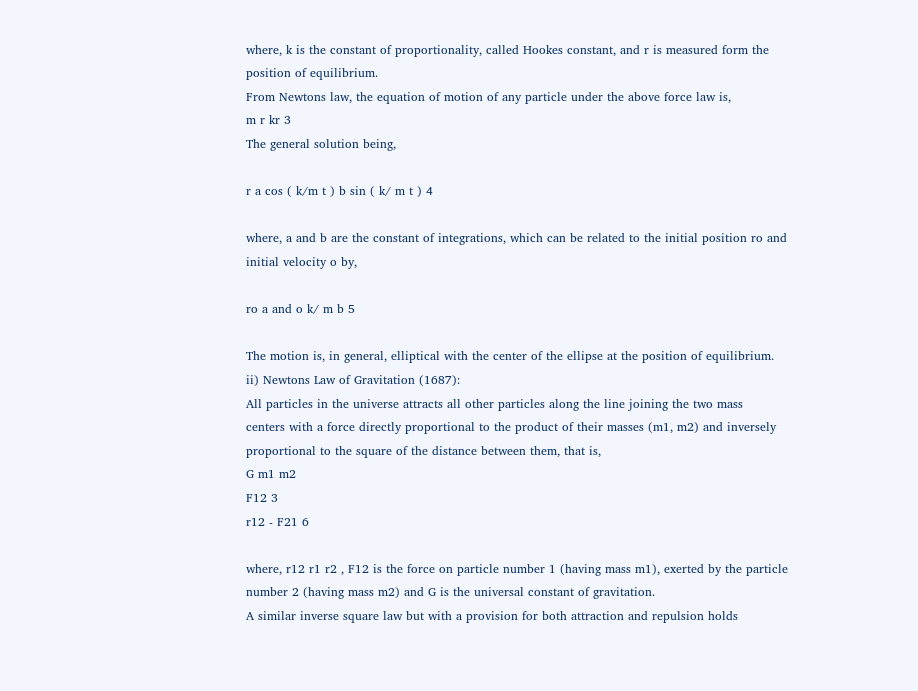where, k is the constant of proportionality, called Hookes constant, and r is measured form the
position of equilibrium.
From Newtons law, the equation of motion of any particle under the above force law is,
m r kr 3
The general solution being,

r a cos ( k/m t ) b sin ( k/ m t ) 4

where, a and b are the constant of integrations, which can be related to the initial position ro and
initial velocity o by,

ro a and o k/ m b 5

The motion is, in general, elliptical with the center of the ellipse at the position of equilibrium.
ii) Newtons Law of Gravitation (1687):
All particles in the universe attracts all other particles along the line joining the two mass
centers with a force directly proportional to the product of their masses (m1, m2) and inversely
proportional to the square of the distance between them, that is,
G m1 m2
F12 3
r12 - F21 6

where, r12 r1 r2 , F12 is the force on particle number 1 (having mass m1), exerted by the particle
number 2 (having mass m2) and G is the universal constant of gravitation.
A similar inverse square law but with a provision for both attraction and repulsion holds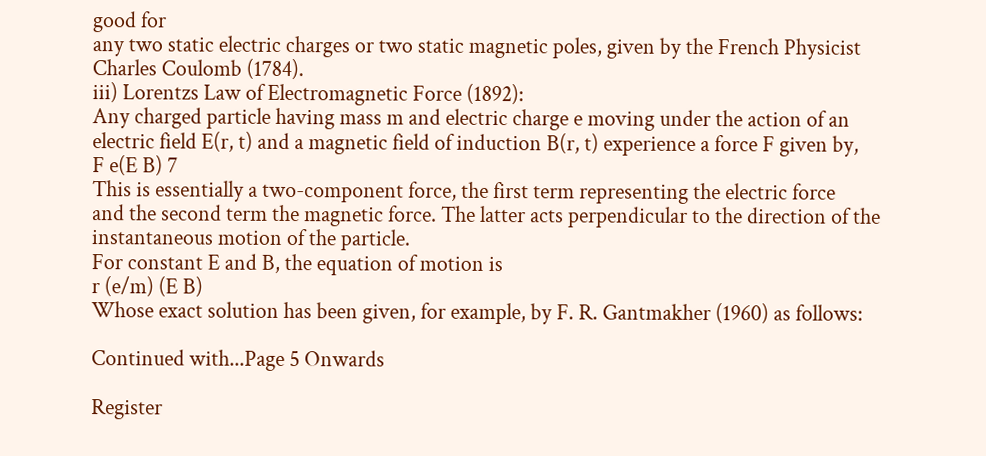good for
any two static electric charges or two static magnetic poles, given by the French Physicist
Charles Coulomb (1784).
iii) Lorentzs Law of Electromagnetic Force (1892):
Any charged particle having mass m and electric charge e moving under the action of an
electric field E(r, t) and a magnetic field of induction B(r, t) experience a force F given by,
F e(E B) 7
This is essentially a two-component force, the first term representing the electric force
and the second term the magnetic force. The latter acts perpendicular to the direction of the
instantaneous motion of the particle.
For constant E and B, the equation of motion is
r (e/m) (E B)
Whose exact solution has been given, for example, by F. R. Gantmakher (1960) as follows:

Continued with...Page 5 Onwards

Register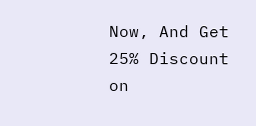Now, And Get 25% Discount on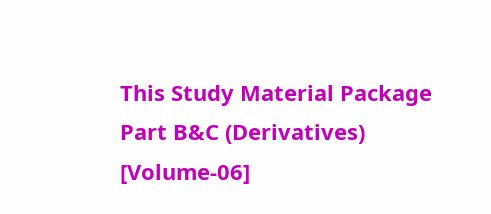This Study Material Package
Part B&C (Derivatives) [Volume-06]